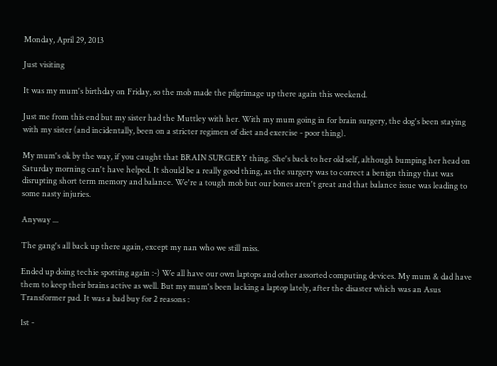Monday, April 29, 2013

Just visiting

It was my mum's birthday on Friday, so the mob made the pilgrimage up there again this weekend.

Just me from this end but my sister had the Muttley with her. With my mum going in for brain surgery, the dog's been staying with my sister (and incidentally, been on a stricter regimen of diet and exercise - poor thing).

My mum's ok by the way, if you caught that BRAIN SURGERY thing. She's back to her old self, although bumping her head on Saturday morning can't have helped. It should be a really good thing, as the surgery was to correct a benign thingy that was disrupting short term memory and balance. We're a tough mob but our bones aren't great and that balance issue was leading to some nasty injuries.

Anyway ...

The gang's all back up there again, except my nan who we still miss.

Ended up doing techie spotting again :-) We all have our own laptops and other assorted computing devices. My mum & dad have them to keep their brains active as well. But my mum's been lacking a laptop lately, after the disaster which was an Asus Transformer pad. It was a bad buy for 2 reasons :

1st -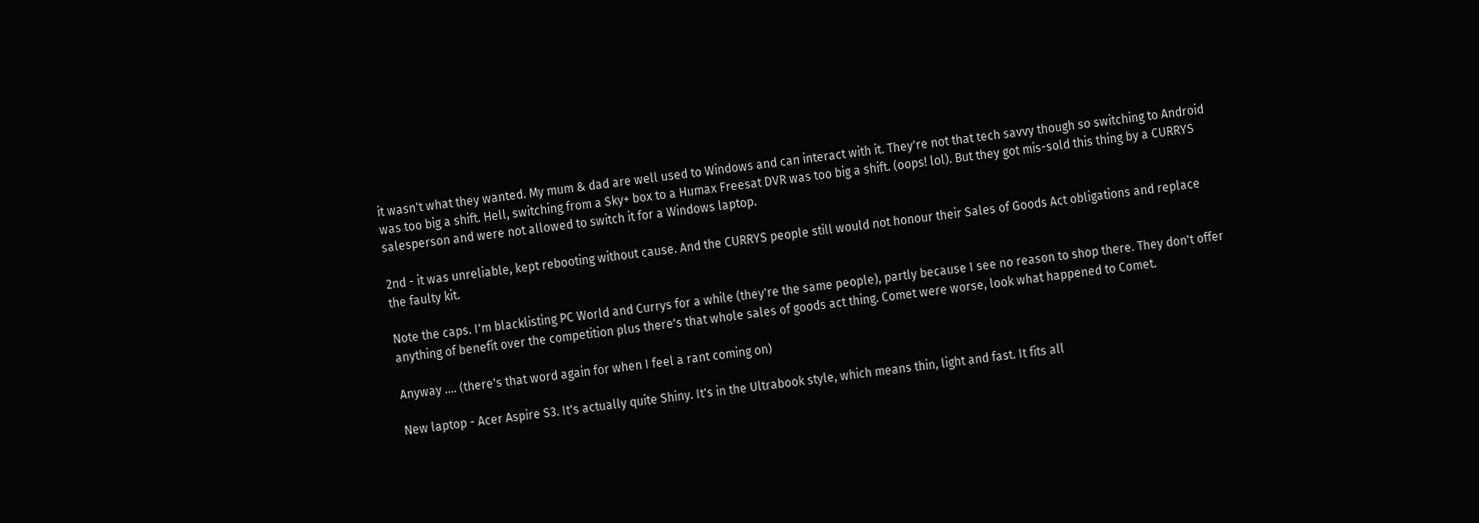it wasn't what they wanted. My mum & dad are well used to Windows and can interact with it. They're not that tech savvy though so switching to Android was too big a shift. Hell, switching from a Sky+ box to a Humax Freesat DVR was too big a shift. (oops! lol). But they got mis-sold this thing by a CURRYS salesperson and were not allowed to switch it for a Windows laptop.

2nd - it was unreliable, kept rebooting without cause. And the CURRYS people still would not honour their Sales of Goods Act obligations and replace the faulty kit.

Note the caps. I'm blacklisting PC World and Currys for a while (they're the same people), partly because I see no reason to shop there. They don't offer anything of benefit over the competition plus there's that whole sales of goods act thing. Comet were worse, look what happened to Comet.

Anyway .... (there's that word again for when I feel a rant coming on)

New laptop - Acer Aspire S3. It's actually quite Shiny. It's in the Ultrabook style, which means thin, light and fast. It fits all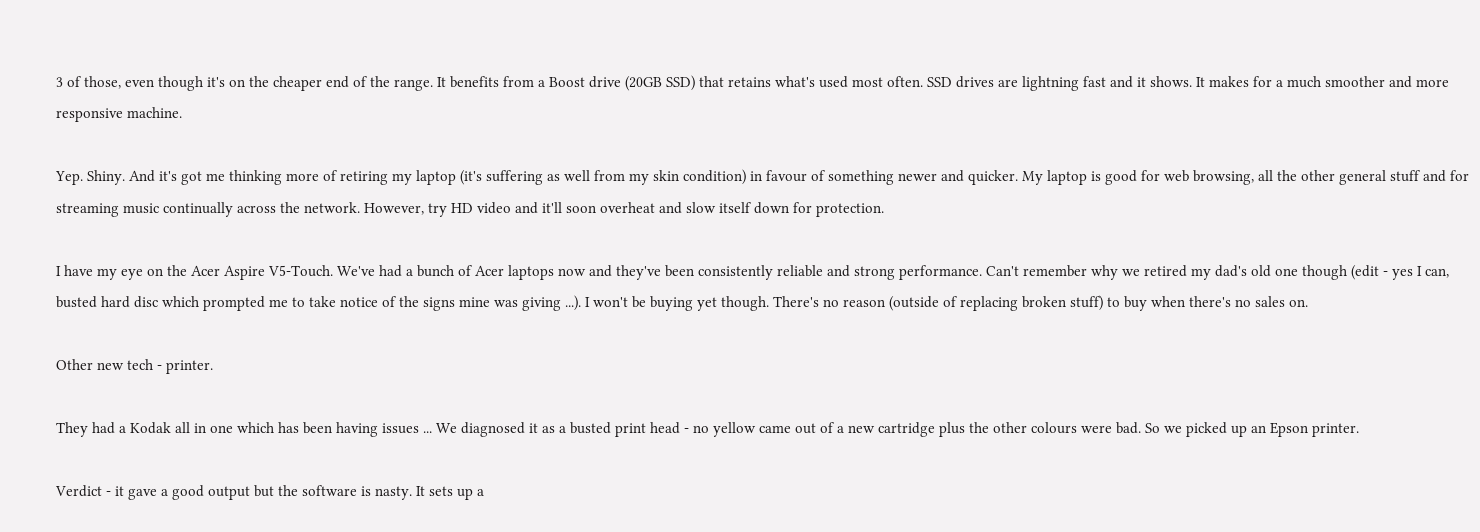3 of those, even though it's on the cheaper end of the range. It benefits from a Boost drive (20GB SSD) that retains what's used most often. SSD drives are lightning fast and it shows. It makes for a much smoother and more responsive machine.

Yep. Shiny. And it's got me thinking more of retiring my laptop (it's suffering as well from my skin condition) in favour of something newer and quicker. My laptop is good for web browsing, all the other general stuff and for streaming music continually across the network. However, try HD video and it'll soon overheat and slow itself down for protection.

I have my eye on the Acer Aspire V5-Touch. We've had a bunch of Acer laptops now and they've been consistently reliable and strong performance. Can't remember why we retired my dad's old one though (edit - yes I can, busted hard disc which prompted me to take notice of the signs mine was giving ...). I won't be buying yet though. There's no reason (outside of replacing broken stuff) to buy when there's no sales on.

Other new tech - printer.

They had a Kodak all in one which has been having issues ... We diagnosed it as a busted print head - no yellow came out of a new cartridge plus the other colours were bad. So we picked up an Epson printer.

Verdict - it gave a good output but the software is nasty. It sets up a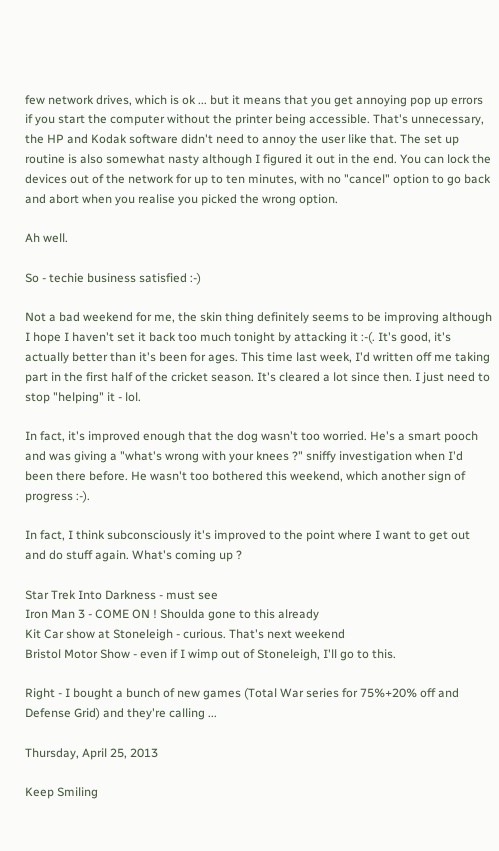few network drives, which is ok ... but it means that you get annoying pop up errors if you start the computer without the printer being accessible. That's unnecessary, the HP and Kodak software didn't need to annoy the user like that. The set up routine is also somewhat nasty although I figured it out in the end. You can lock the devices out of the network for up to ten minutes, with no "cancel" option to go back and abort when you realise you picked the wrong option.

Ah well.

So - techie business satisfied :-)

Not a bad weekend for me, the skin thing definitely seems to be improving although I hope I haven't set it back too much tonight by attacking it :-(. It's good, it's actually better than it's been for ages. This time last week, I'd written off me taking part in the first half of the cricket season. It's cleared a lot since then. I just need to stop "helping" it - lol.

In fact, it's improved enough that the dog wasn't too worried. He's a smart pooch and was giving a "what's wrong with your knees ?" sniffy investigation when I'd been there before. He wasn't too bothered this weekend, which another sign of progress :-).

In fact, I think subconsciously it's improved to the point where I want to get out and do stuff again. What's coming up ?

Star Trek Into Darkness - must see
Iron Man 3 - COME ON ! Shoulda gone to this already
Kit Car show at Stoneleigh - curious. That's next weekend
Bristol Motor Show - even if I wimp out of Stoneleigh, I'll go to this.

Right - I bought a bunch of new games (Total War series for 75%+20% off and Defense Grid) and they're calling ...

Thursday, April 25, 2013

Keep Smiling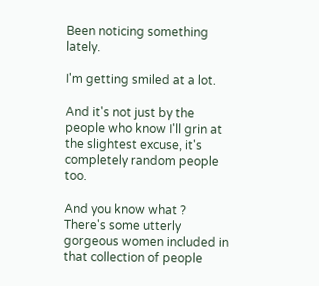Been noticing something lately.

I'm getting smiled at a lot.

And it's not just by the people who know I'll grin at the slightest excuse, it's completely random people too.

And you know what ? There's some utterly gorgeous women included in that collection of people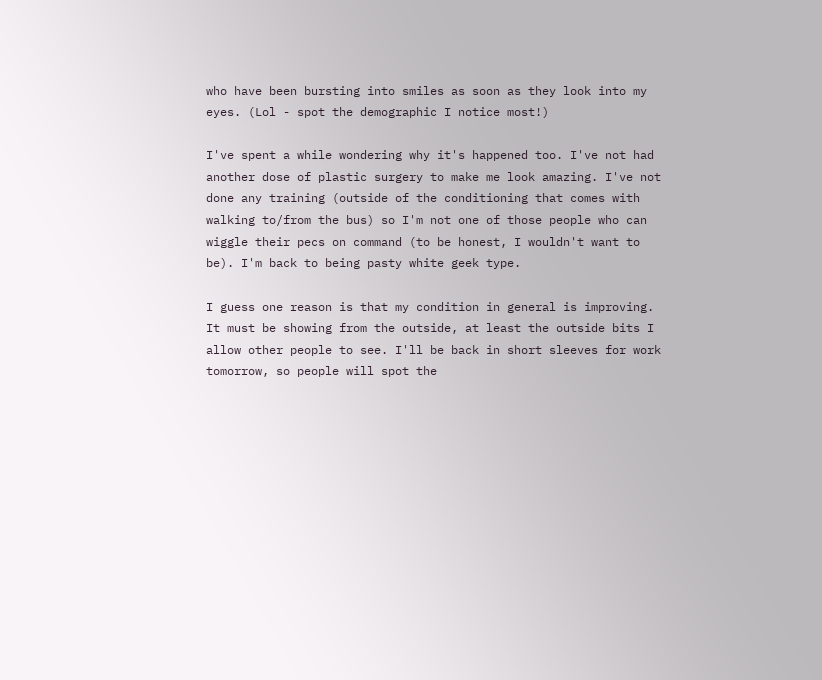who have been bursting into smiles as soon as they look into my eyes. (Lol - spot the demographic I notice most!)

I've spent a while wondering why it's happened too. I've not had another dose of plastic surgery to make me look amazing. I've not done any training (outside of the conditioning that comes with walking to/from the bus) so I'm not one of those people who can wiggle their pecs on command (to be honest, I wouldn't want to be). I'm back to being pasty white geek type.

I guess one reason is that my condition in general is improving. It must be showing from the outside, at least the outside bits I allow other people to see. I'll be back in short sleeves for work tomorrow, so people will spot the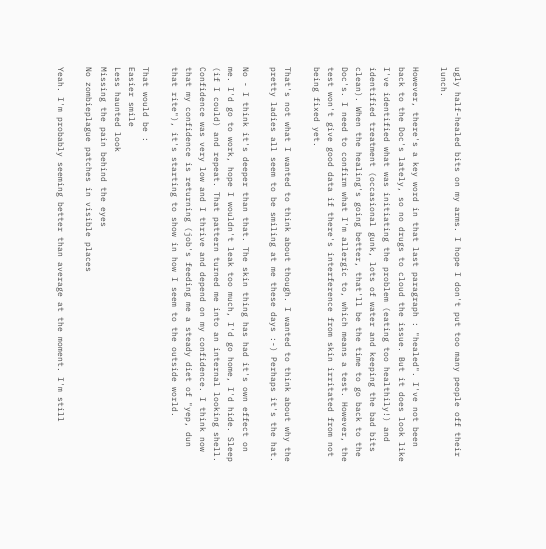ugly half-healed bits on my arms. I hope I don't put too many people off their lunch.

However, there's a key word in that last paragraph : "healed". I've not been back to the Doc's lately, so no drugs to cloud the issue. But it does look like I've identified what was initiating the problem (eating too healthily!) and identified treatment (occasional gunk, lots of water and keeping the bad bits clean). When the healing's going better, that'll be the time to go back to the Doc's. I need to confirm what I'm allergic to, which means a test. However, the test won't give good data if there's interference from skin irritated from not being fixed yet.

That's not what I wanted to think about though. I wanted to think about why the pretty ladies all seem to be smiling at me these days :-) Perhaps it's the hat.

No - I think it's deeper than that. The skin thing has had it's own effect on me. I'd go to work, hope I wouldn't leak too much, I'd go home, I'd hide. Sleep (if I could) and repeat. That pattern turned me into an internal looking shell. Confidence was very low and I thrive and depend on my confidence. I think now that my confidence is returning (job's feeding me a steady diet of "yep, dun that rite"), it's starting to show in how I seem to the outside world.

That would be :
Easier smile
Less haunted look
Missing the pain behind the eyes
No zombieplague patches in visible places

Yeah. I'm probably seeming better than average at the moment. I'm still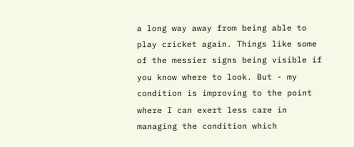a long way away from being able to play cricket again. Things like some of the messier signs being visible if you know where to look. But - my condition is improving to the point where I can exert less care in managing the condition which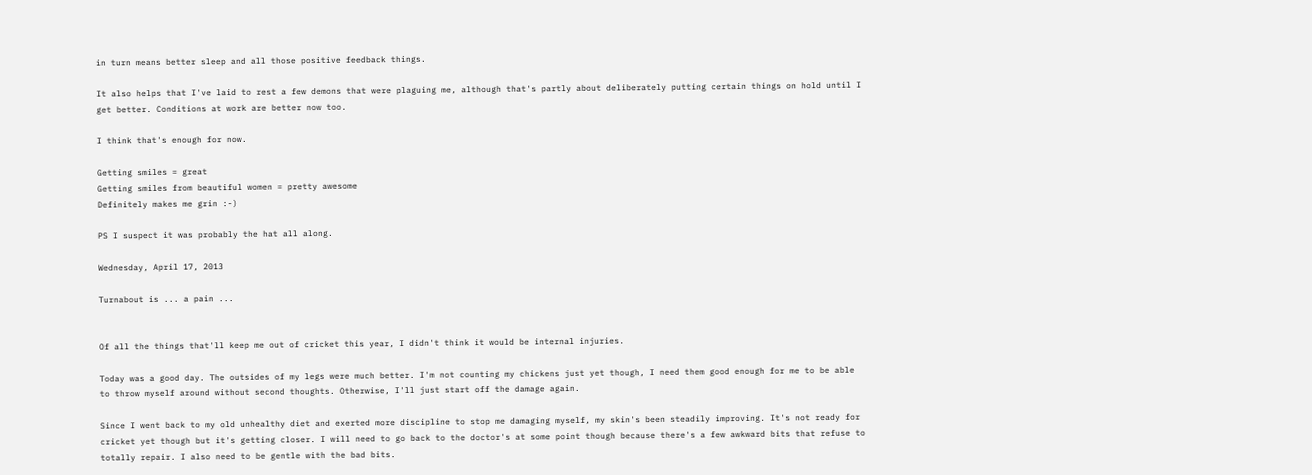in turn means better sleep and all those positive feedback things.

It also helps that I've laid to rest a few demons that were plaguing me, although that's partly about deliberately putting certain things on hold until I get better. Conditions at work are better now too.

I think that's enough for now.

Getting smiles = great
Getting smiles from beautiful women = pretty awesome
Definitely makes me grin :-)

PS I suspect it was probably the hat all along.

Wednesday, April 17, 2013

Turnabout is ... a pain ...


Of all the things that'll keep me out of cricket this year, I didn't think it would be internal injuries.

Today was a good day. The outsides of my legs were much better. I'm not counting my chickens just yet though, I need them good enough for me to be able to throw myself around without second thoughts. Otherwise, I'll just start off the damage again.

Since I went back to my old unhealthy diet and exerted more discipline to stop me damaging myself, my skin's been steadily improving. It's not ready for cricket yet though but it's getting closer. I will need to go back to the doctor's at some point though because there's a few awkward bits that refuse to totally repair. I also need to be gentle with the bad bits.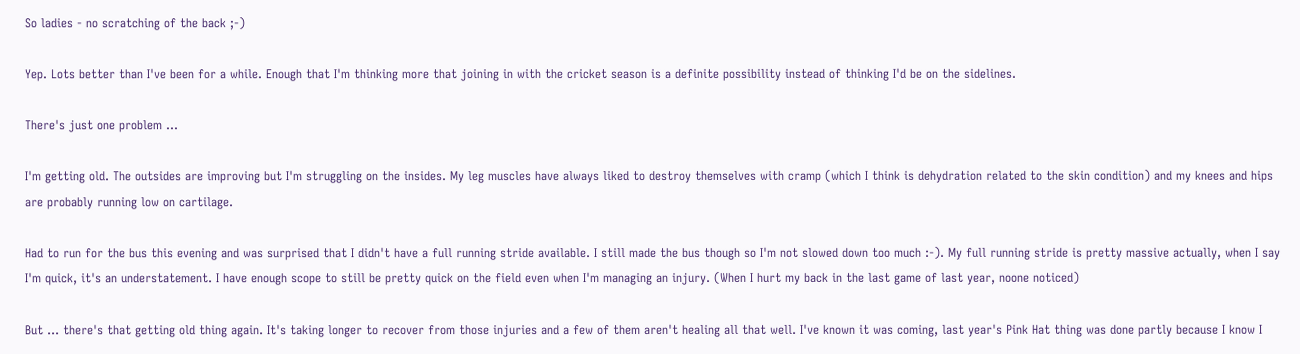So ladies - no scratching of the back ;-)

Yep. Lots better than I've been for a while. Enough that I'm thinking more that joining in with the cricket season is a definite possibility instead of thinking I'd be on the sidelines.

There's just one problem ...

I'm getting old. The outsides are improving but I'm struggling on the insides. My leg muscles have always liked to destroy themselves with cramp (which I think is dehydration related to the skin condition) and my knees and hips are probably running low on cartilage.

Had to run for the bus this evening and was surprised that I didn't have a full running stride available. I still made the bus though so I'm not slowed down too much :-). My full running stride is pretty massive actually, when I say I'm quick, it's an understatement. I have enough scope to still be pretty quick on the field even when I'm managing an injury. (When I hurt my back in the last game of last year, noone noticed)

But ... there's that getting old thing again. It's taking longer to recover from those injuries and a few of them aren't healing all that well. I've known it was coming, last year's Pink Hat thing was done partly because I know I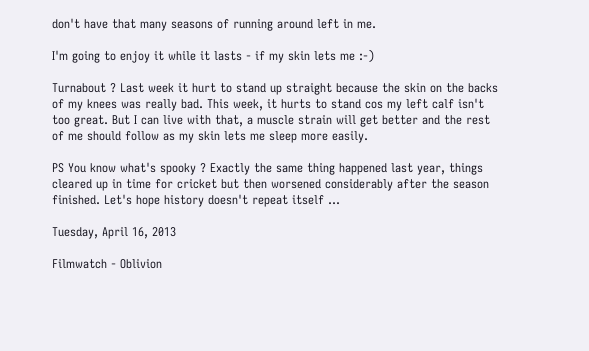don't have that many seasons of running around left in me.

I'm going to enjoy it while it lasts - if my skin lets me :-)

Turnabout ? Last week it hurt to stand up straight because the skin on the backs of my knees was really bad. This week, it hurts to stand cos my left calf isn't too great. But I can live with that, a muscle strain will get better and the rest of me should follow as my skin lets me sleep more easily.

PS You know what's spooky ? Exactly the same thing happened last year, things cleared up in time for cricket but then worsened considerably after the season finished. Let's hope history doesn't repeat itself ...

Tuesday, April 16, 2013

Filmwatch - Oblivion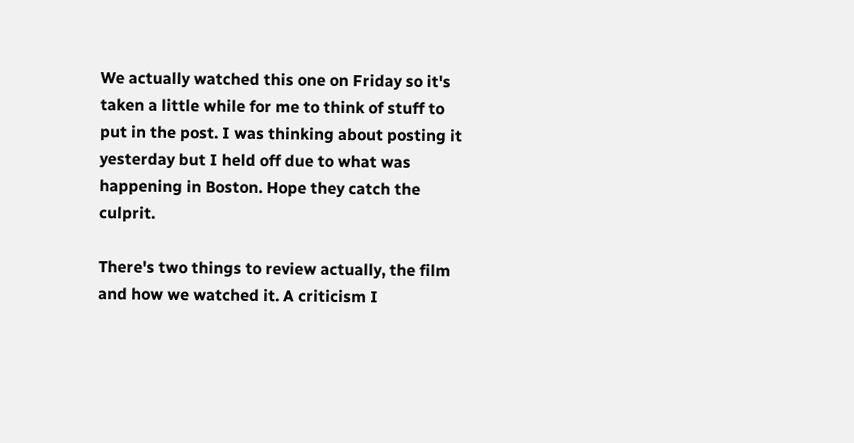We actually watched this one on Friday so it's taken a little while for me to think of stuff to put in the post. I was thinking about posting it yesterday but I held off due to what was happening in Boston. Hope they catch the culprit.

There's two things to review actually, the film and how we watched it. A criticism I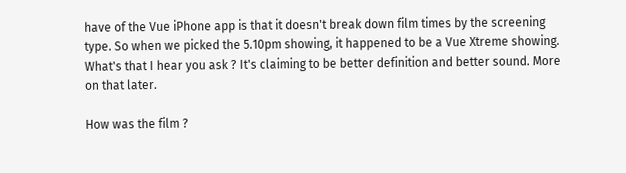have of the Vue iPhone app is that it doesn't break down film times by the screening type. So when we picked the 5.10pm showing, it happened to be a Vue Xtreme showing. What's that I hear you ask ? It's claiming to be better definition and better sound. More on that later.

How was the film ?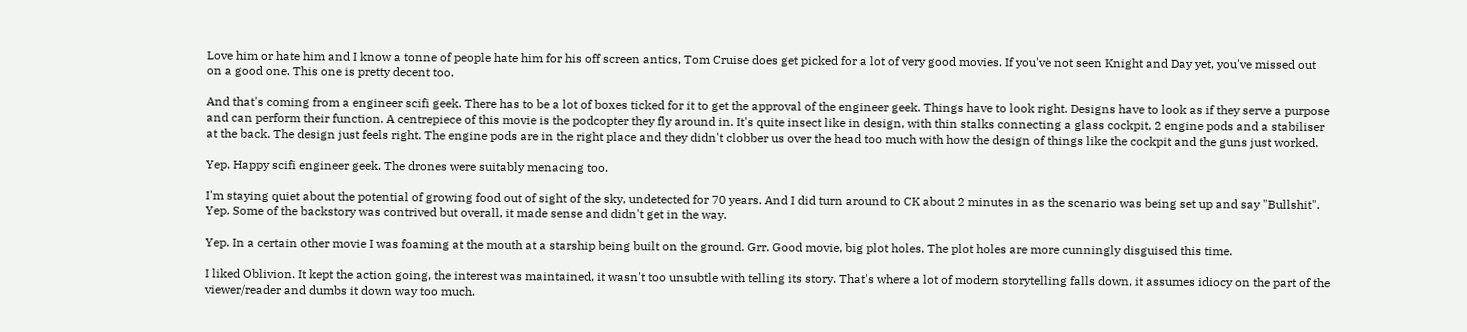Love him or hate him and I know a tonne of people hate him for his off screen antics, Tom Cruise does get picked for a lot of very good movies. If you've not seen Knight and Day yet, you've missed out on a good one. This one is pretty decent too.

And that's coming from a engineer scifi geek. There has to be a lot of boxes ticked for it to get the approval of the engineer geek. Things have to look right. Designs have to look as if they serve a purpose and can perform their function. A centrepiece of this movie is the podcopter they fly around in. It's quite insect like in design, with thin stalks connecting a glass cockpit, 2 engine pods and a stabiliser at the back. The design just feels right. The engine pods are in the right place and they didn't clobber us over the head too much with how the design of things like the cockpit and the guns just worked.

Yep. Happy scifi engineer geek. The drones were suitably menacing too.

I'm staying quiet about the potential of growing food out of sight of the sky, undetected for 70 years. And I did turn around to CK about 2 minutes in as the scenario was being set up and say "Bullshit". Yep. Some of the backstory was contrived but overall, it made sense and didn't get in the way.

Yep. In a certain other movie I was foaming at the mouth at a starship being built on the ground. Grr. Good movie, big plot holes. The plot holes are more cunningly disguised this time.

I liked Oblivion. It kept the action going, the interest was maintained, it wasn't too unsubtle with telling its story. That's where a lot of modern storytelling falls down, it assumes idiocy on the part of the viewer/reader and dumbs it down way too much.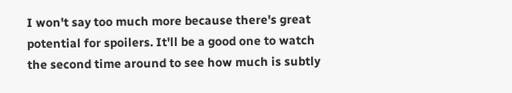I won't say too much more because there's great potential for spoilers. It'll be a good one to watch the second time around to see how much is subtly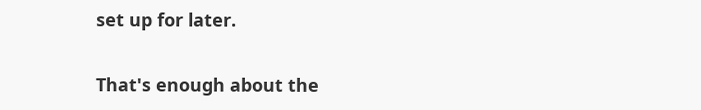set up for later.

That's enough about the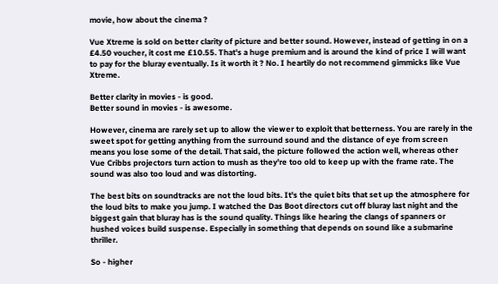movie, how about the cinema ?

Vue Xtreme is sold on better clarity of picture and better sound. However, instead of getting in on a £4.50 voucher, it cost me £10.55. That's a huge premium and is around the kind of price I will want to pay for the bluray eventually. Is it worth it ? No. I heartily do not recommend gimmicks like Vue Xtreme.

Better clarity in movies - is good.
Better sound in movies - is awesome.

However, cinema are rarely set up to allow the viewer to exploit that betterness. You are rarely in the sweet spot for getting anything from the surround sound and the distance of eye from screen means you lose some of the detail. That said, the picture followed the action well, whereas other Vue Cribbs projectors turn action to mush as they're too old to keep up with the frame rate. The sound was also too loud and was distorting.

The best bits on soundtracks are not the loud bits. It's the quiet bits that set up the atmosphere for the loud bits to make you jump. I watched the Das Boot directors cut off bluray last night and the biggest gain that bluray has is the sound quality. Things like hearing the clangs of spanners or hushed voices build suspense. Especially in something that depends on sound like a submarine thriller.

So - higher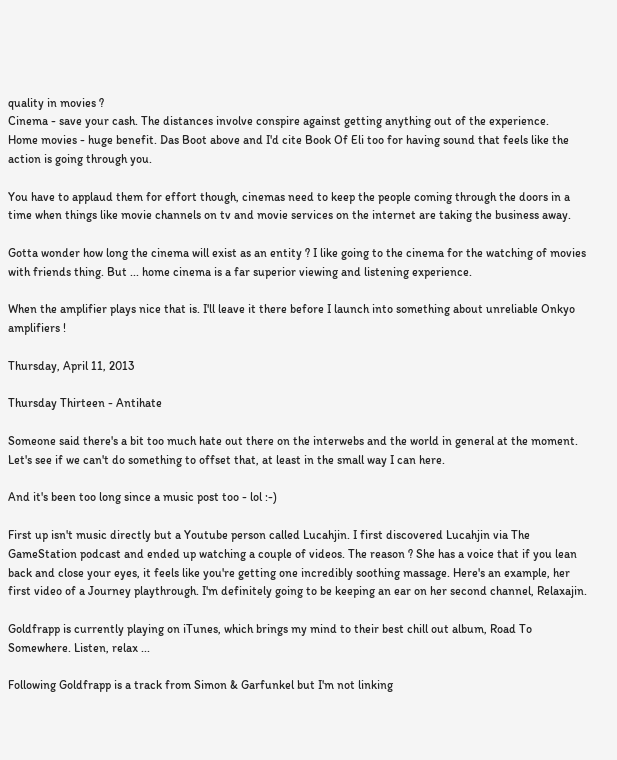quality in movies ?
Cinema - save your cash. The distances involve conspire against getting anything out of the experience.
Home movies - huge benefit. Das Boot above and I'd cite Book Of Eli too for having sound that feels like the action is going through you.

You have to applaud them for effort though, cinemas need to keep the people coming through the doors in a time when things like movie channels on tv and movie services on the internet are taking the business away.

Gotta wonder how long the cinema will exist as an entity ? I like going to the cinema for the watching of movies with friends thing. But ... home cinema is a far superior viewing and listening experience.

When the amplifier plays nice that is. I'll leave it there before I launch into something about unreliable Onkyo amplifiers !

Thursday, April 11, 2013

Thursday Thirteen - Antihate

Someone said there's a bit too much hate out there on the interwebs and the world in general at the moment. Let's see if we can't do something to offset that, at least in the small way I can here.

And it's been too long since a music post too - lol :-)

First up isn't music directly but a Youtube person called Lucahjin. I first discovered Lucahjin via The GameStation podcast and ended up watching a couple of videos. The reason ? She has a voice that if you lean back and close your eyes, it feels like you're getting one incredibly soothing massage. Here's an example, her first video of a Journey playthrough. I'm definitely going to be keeping an ear on her second channel, Relaxajin.

Goldfrapp is currently playing on iTunes, which brings my mind to their best chill out album, Road To Somewhere. Listen, relax ...

Following Goldfrapp is a track from Simon & Garfunkel but I'm not linking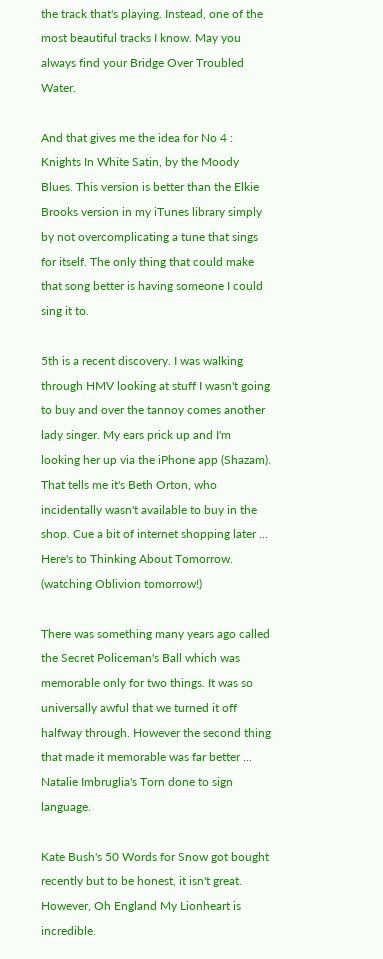the track that's playing. Instead, one of the most beautiful tracks I know. May you always find your Bridge Over Troubled Water.

And that gives me the idea for No 4 : Knights In White Satin, by the Moody Blues. This version is better than the Elkie Brooks version in my iTunes library simply by not overcomplicating a tune that sings for itself. The only thing that could make that song better is having someone I could sing it to.

5th is a recent discovery. I was walking through HMV looking at stuff I wasn't going to buy and over the tannoy comes another lady singer. My ears prick up and I'm looking her up via the iPhone app (Shazam). That tells me it's Beth Orton, who incidentally wasn't available to buy in the shop. Cue a bit of internet shopping later ... Here's to Thinking About Tomorrow. (watching Oblivion tomorrow!)

There was something many years ago called the Secret Policeman's Ball which was memorable only for two things. It was so universally awful that we turned it off halfway through. However the second thing that made it memorable was far better ... Natalie Imbruglia's Torn done to sign language.

Kate Bush's 50 Words for Snow got bought recently but to be honest, it isn't great. However, Oh England My Lionheart is incredible.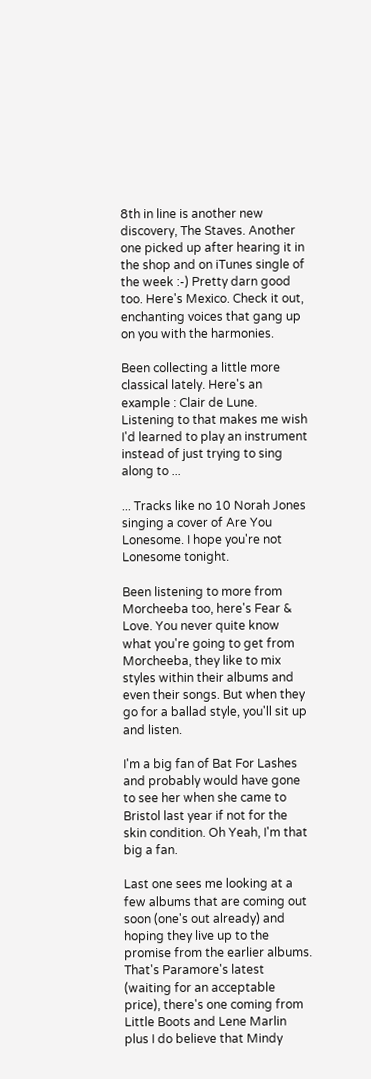8th in line is another new discovery, The Staves. Another one picked up after hearing it in the shop and on iTunes single of the week :-) Pretty darn good too. Here's Mexico. Check it out, enchanting voices that gang up on you with the harmonies.

Been collecting a little more classical lately. Here's an example : Clair de Lune. Listening to that makes me wish I'd learned to play an instrument instead of just trying to sing along to ...

... Tracks like no 10 Norah Jones singing a cover of Are You Lonesome. I hope you're not Lonesome tonight.

Been listening to more from Morcheeba too, here's Fear & Love. You never quite know what you're going to get from Morcheeba, they like to mix styles within their albums and even their songs. But when they go for a ballad style, you'll sit up and listen.

I'm a big fan of Bat For Lashes and probably would have gone to see her when she came to Bristol last year if not for the skin condition. Oh Yeah, I'm that big a fan.

Last one sees me looking at a few albums that are coming out soon (one's out already) and hoping they live up to the promise from the earlier albums. That's Paramore's latest (waiting for an acceptable price), there's one coming from Little Boots and Lene Marlin plus I do believe that Mindy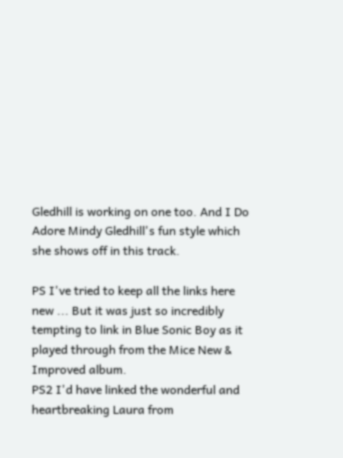Gledhill is working on one too. And I Do Adore Mindy Gledhill's fun style which she shows off in this track.

PS I've tried to keep all the links here new ... But it was just so incredibly tempting to link in Blue Sonic Boy as it played through from the Mice New & Improved album.
PS2 I'd have linked the wonderful and heartbreaking Laura from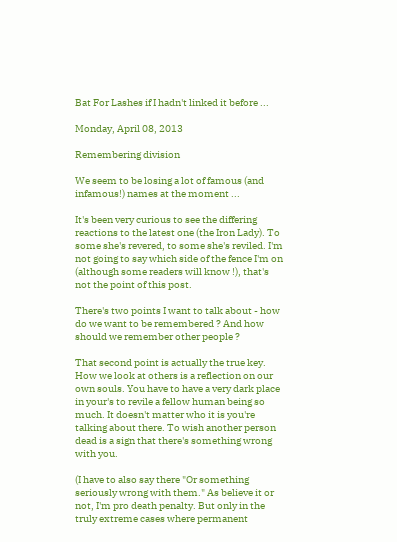Bat For Lashes if I hadn't linked it before ...

Monday, April 08, 2013

Remembering division

We seem to be losing a lot of famous (and infamous!) names at the moment ...

It's been very curious to see the differing reactions to the latest one (the Iron Lady). To some she's revered, to some she's reviled. I'm not going to say which side of the fence I'm on (although some readers will know !), that's not the point of this post.

There's two points I want to talk about - how do we want to be remembered ? And how should we remember other people ?

That second point is actually the true key. How we look at others is a reflection on our own souls. You have to have a very dark place in your's to revile a fellow human being so much. It doesn't matter who it is you're talking about there. To wish another person dead is a sign that there's something wrong with you.

(I have to also say there "Or something seriously wrong with them." As believe it or not, I'm pro death penalty. But only in the truly extreme cases where permanent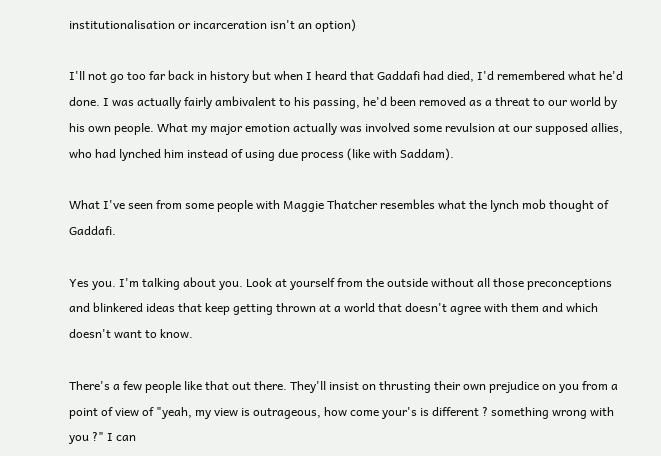institutionalisation or incarceration isn't an option)

I'll not go too far back in history but when I heard that Gaddafi had died, I'd remembered what he'd done. I was actually fairly ambivalent to his passing, he'd been removed as a threat to our world by his own people. What my major emotion actually was involved some revulsion at our supposed allies, who had lynched him instead of using due process (like with Saddam).

What I've seen from some people with Maggie Thatcher resembles what the lynch mob thought of Gaddafi.

Yes you. I'm talking about you. Look at yourself from the outside without all those preconceptions and blinkered ideas that keep getting thrown at a world that doesn't agree with them and which doesn't want to know.

There's a few people like that out there. They'll insist on thrusting their own prejudice on you from a point of view of "yeah, my view is outrageous, how come your's is different ? something wrong with you ?" I can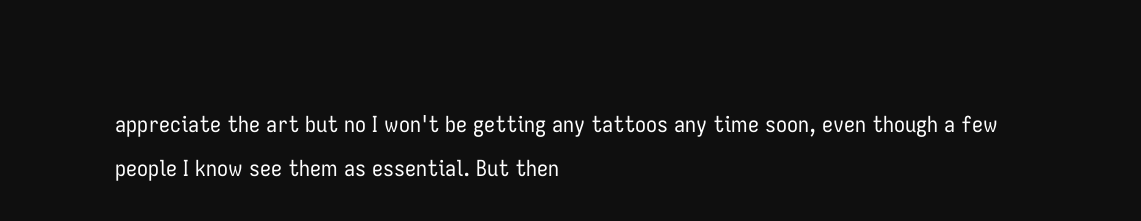appreciate the art but no I won't be getting any tattoos any time soon, even though a few people I know see them as essential. But then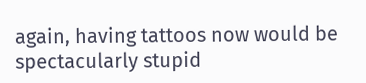again, having tattoos now would be spectacularly stupid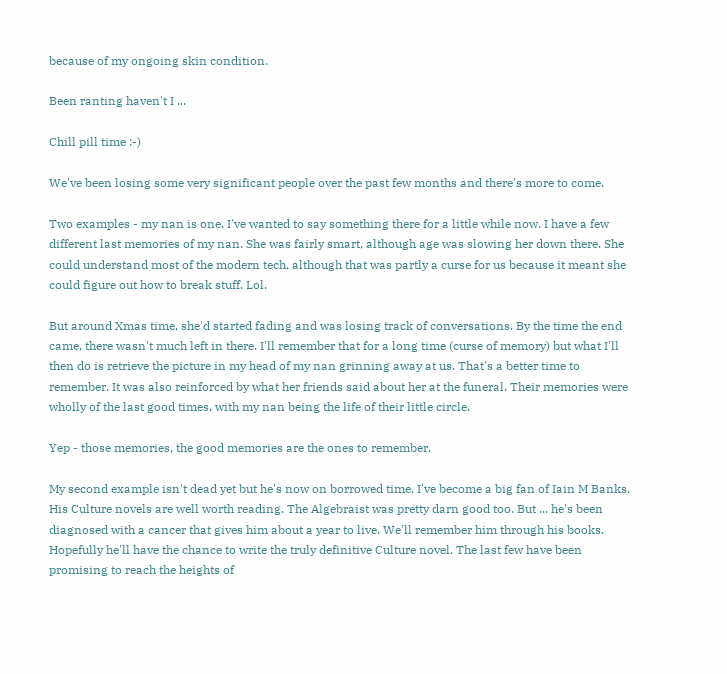because of my ongoing skin condition.

Been ranting haven't I ...

Chill pill time :-)

We've been losing some very significant people over the past few months and there's more to come.

Two examples - my nan is one. I've wanted to say something there for a little while now. I have a few different last memories of my nan. She was fairly smart, although age was slowing her down there. She could understand most of the modern tech, although that was partly a curse for us because it meant she could figure out how to break stuff. Lol.

But around Xmas time, she'd started fading and was losing track of conversations. By the time the end came, there wasn't much left in there. I'll remember that for a long time (curse of memory) but what I'll then do is retrieve the picture in my head of my nan grinning away at us. That's a better time to remember. It was also reinforced by what her friends said about her at the funeral. Their memories were wholly of the last good times, with my nan being the life of their little circle.

Yep - those memories, the good memories are the ones to remember.

My second example isn't dead yet but he's now on borrowed time. I've become a big fan of Iain M Banks. His Culture novels are well worth reading. The Algebraist was pretty darn good too. But ... he's been diagnosed with a cancer that gives him about a year to live. We'll remember him through his books. Hopefully he'll have the chance to write the truly definitive Culture novel. The last few have been promising to reach the heights of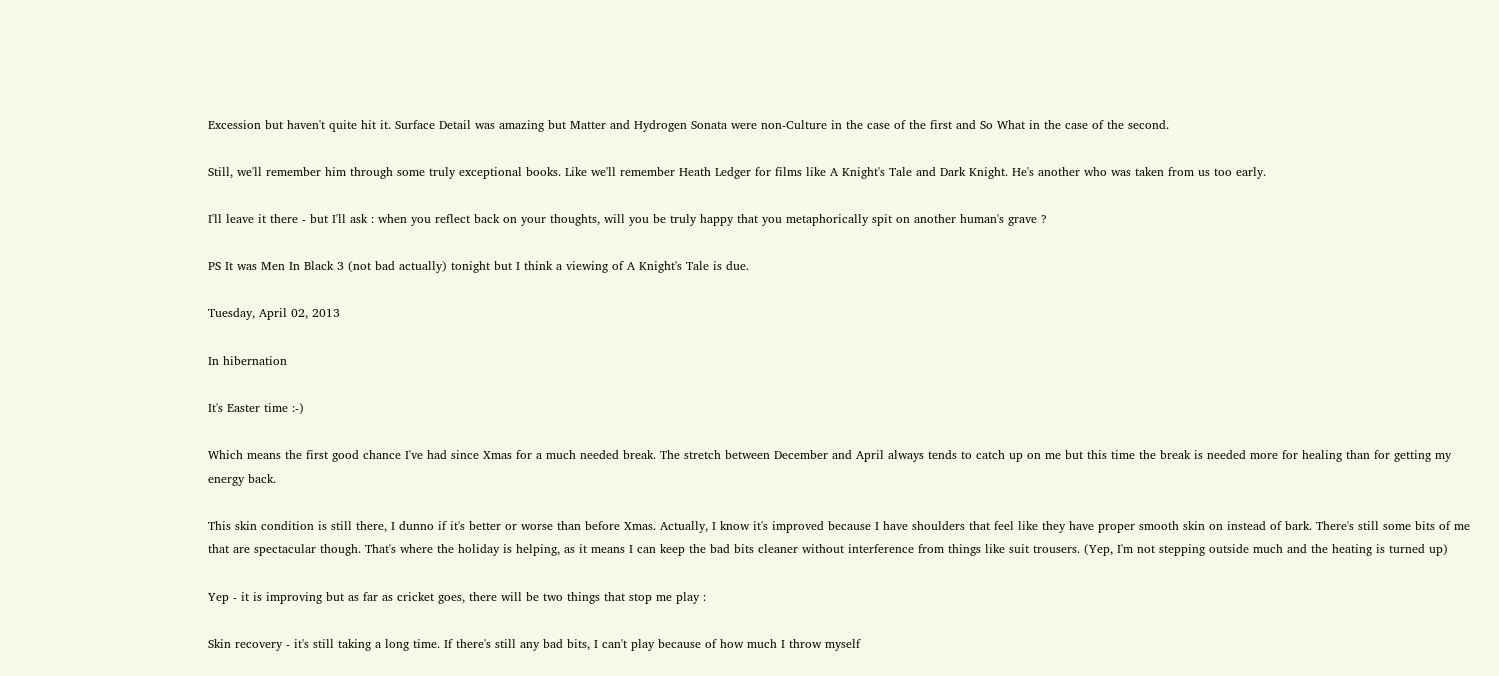Excession but haven't quite hit it. Surface Detail was amazing but Matter and Hydrogen Sonata were non-Culture in the case of the first and So What in the case of the second.

Still, we'll remember him through some truly exceptional books. Like we'll remember Heath Ledger for films like A Knight's Tale and Dark Knight. He's another who was taken from us too early.

I'll leave it there - but I'll ask : when you reflect back on your thoughts, will you be truly happy that you metaphorically spit on another human's grave ?

PS It was Men In Black 3 (not bad actually) tonight but I think a viewing of A Knight's Tale is due.

Tuesday, April 02, 2013

In hibernation

It's Easter time :-)

Which means the first good chance I've had since Xmas for a much needed break. The stretch between December and April always tends to catch up on me but this time the break is needed more for healing than for getting my energy back.

This skin condition is still there, I dunno if it's better or worse than before Xmas. Actually, I know it's improved because I have shoulders that feel like they have proper smooth skin on instead of bark. There's still some bits of me that are spectacular though. That's where the holiday is helping, as it means I can keep the bad bits cleaner without interference from things like suit trousers. (Yep, I'm not stepping outside much and the heating is turned up)

Yep - it is improving but as far as cricket goes, there will be two things that stop me play :

Skin recovery - it's still taking a long time. If there's still any bad bits, I can't play because of how much I throw myself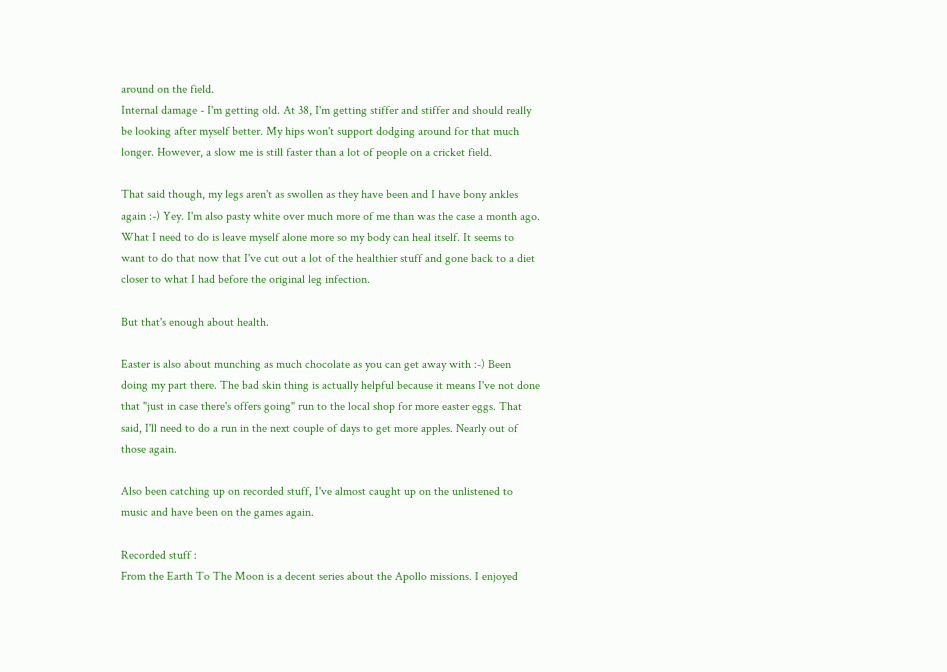around on the field.
Internal damage - I'm getting old. At 38, I'm getting stiffer and stiffer and should really be looking after myself better. My hips won't support dodging around for that much longer. However, a slow me is still faster than a lot of people on a cricket field.

That said though, my legs aren't as swollen as they have been and I have bony ankles again :-) Yey. I'm also pasty white over much more of me than was the case a month ago. What I need to do is leave myself alone more so my body can heal itself. It seems to want to do that now that I've cut out a lot of the healthier stuff and gone back to a diet closer to what I had before the original leg infection.

But that's enough about health.

Easter is also about munching as much chocolate as you can get away with :-) Been doing my part there. The bad skin thing is actually helpful because it means I've not done that "just in case there's offers going" run to the local shop for more easter eggs. That said, I'll need to do a run in the next couple of days to get more apples. Nearly out of those again.

Also been catching up on recorded stuff, I've almost caught up on the unlistened to music and have been on the games again.

Recorded stuff :
From the Earth To The Moon is a decent series about the Apollo missions. I enjoyed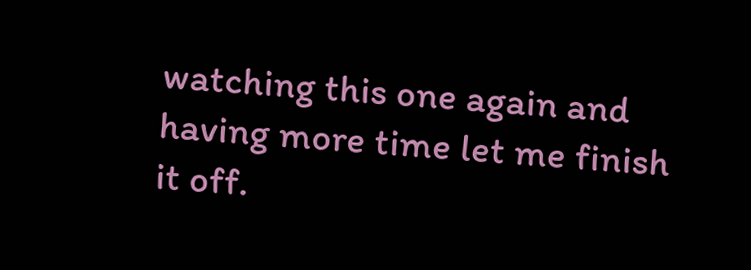watching this one again and having more time let me finish it off.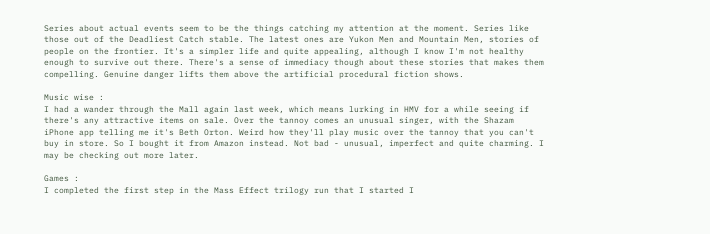Series about actual events seem to be the things catching my attention at the moment. Series like those out of the Deadliest Catch stable. The latest ones are Yukon Men and Mountain Men, stories of people on the frontier. It's a simpler life and quite appealing, although I know I'm not healthy enough to survive out there. There's a sense of immediacy though about these stories that makes them compelling. Genuine danger lifts them above the artificial procedural fiction shows.

Music wise :
I had a wander through the Mall again last week, which means lurking in HMV for a while seeing if there's any attractive items on sale. Over the tannoy comes an unusual singer, with the Shazam iPhone app telling me it's Beth Orton. Weird how they'll play music over the tannoy that you can't buy in store. So I bought it from Amazon instead. Not bad - unusual, imperfect and quite charming. I may be checking out more later.

Games :
I completed the first step in the Mass Effect trilogy run that I started I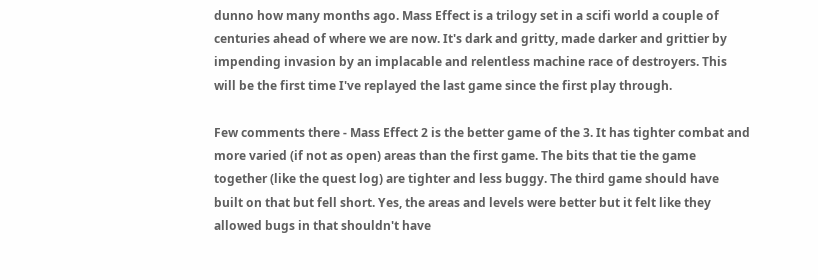dunno how many months ago. Mass Effect is a trilogy set in a scifi world a couple of centuries ahead of where we are now. It's dark and gritty, made darker and grittier by impending invasion by an implacable and relentless machine race of destroyers. This will be the first time I've replayed the last game since the first play through.

Few comments there - Mass Effect 2 is the better game of the 3. It has tighter combat and more varied (if not as open) areas than the first game. The bits that tie the game together (like the quest log) are tighter and less buggy. The third game should have built on that but fell short. Yes, the areas and levels were better but it felt like they allowed bugs in that shouldn't have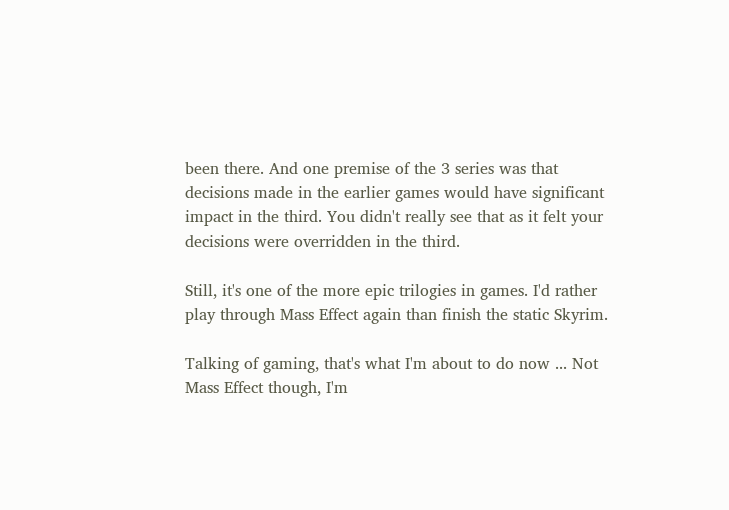been there. And one premise of the 3 series was that decisions made in the earlier games would have significant impact in the third. You didn't really see that as it felt your decisions were overridden in the third.

Still, it's one of the more epic trilogies in games. I'd rather play through Mass Effect again than finish the static Skyrim.

Talking of gaming, that's what I'm about to do now ... Not Mass Effect though, I'm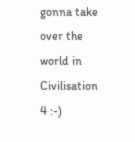gonna take over the world in Civilisation 4 :-)